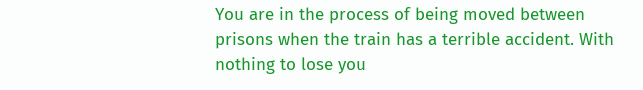You are in the process of being moved between prisons when the train has a terrible accident. With nothing to lose you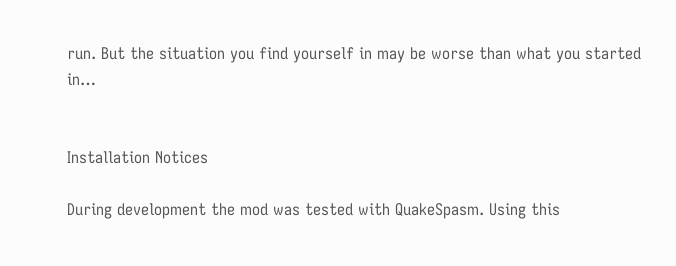run. But the situation you find yourself in may be worse than what you started in…


Installation Notices

During development the mod was tested with QuakeSpasm. Using this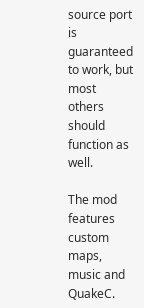source port is guaranteed to work, but most others should function as well.

The mod features custom maps, music and QuakeC.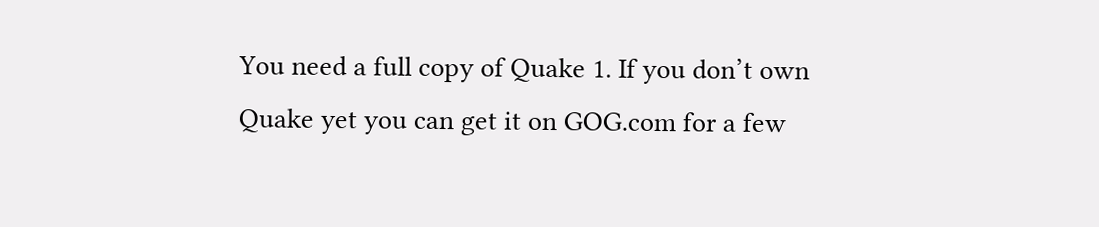You need a full copy of Quake 1. If you don’t own Quake yet you can get it on GOG.com for a few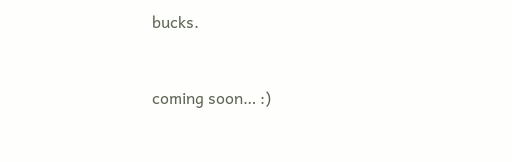bucks.


coming soon… :)